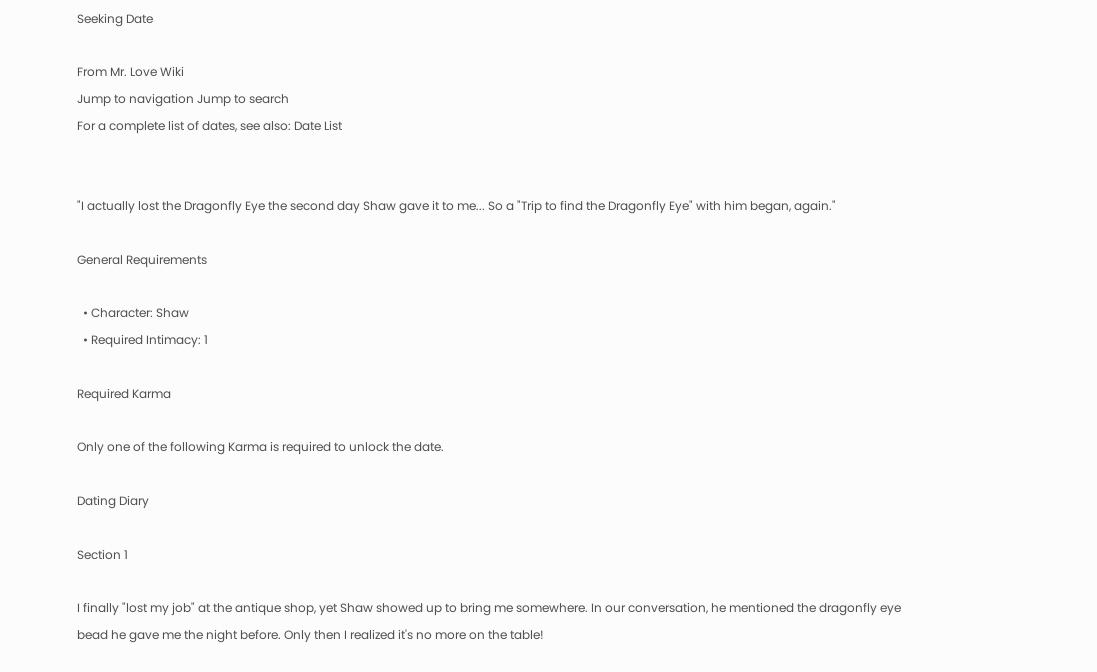Seeking Date

From Mr. Love Wiki
Jump to navigation Jump to search
For a complete list of dates, see also: Date List


"I actually lost the Dragonfly Eye the second day Shaw gave it to me... So a "Trip to find the Dragonfly Eye" with him began, again."

General Requirements

  • Character: Shaw
  • Required Intimacy: 1

Required Karma

Only one of the following Karma is required to unlock the date.

Dating Diary

Section 1

I finally "lost my job" at the antique shop, yet Shaw showed up to bring me somewhere. In our conversation, he mentioned the dragonfly eye bead he gave me the night before. Only then I realized it's no more on the table!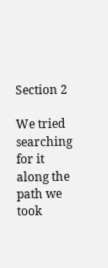Section 2

We tried searching for it along the path we took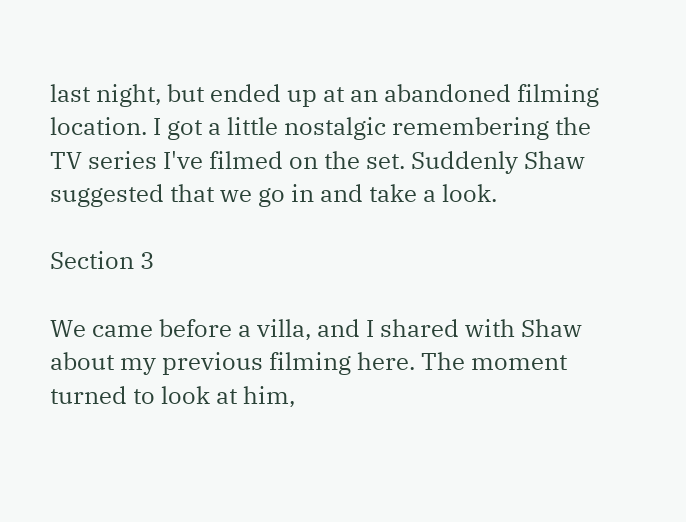last night, but ended up at an abandoned filming location. I got a little nostalgic remembering the TV series I've filmed on the set. Suddenly Shaw suggested that we go in and take a look.

Section 3

We came before a villa, and I shared with Shaw about my previous filming here. The moment turned to look at him,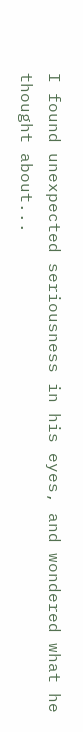I found unexpected seriousness in his eyes, and wondered what he thought about...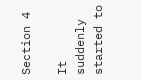Section 4

It suddenly started to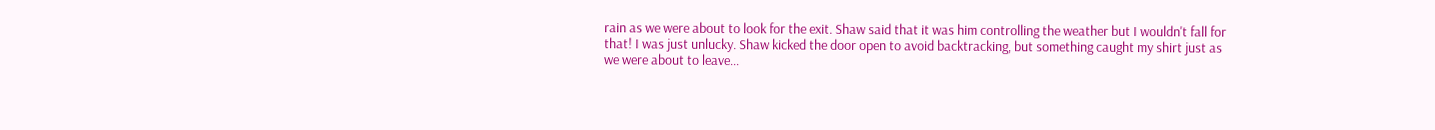rain as we were about to look for the exit. Shaw said that it was him controlling the weather but I wouldn't fall for that! I was just unlucky. Shaw kicked the door open to avoid backtracking, but something caught my shirt just as we were about to leave...